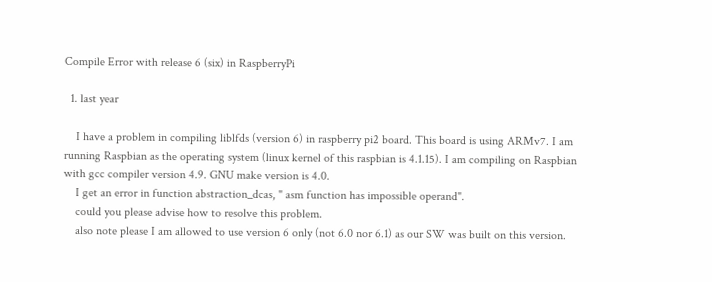Compile Error with release 6 (six) in RaspberryPi

  1. last year

    I have a problem in compiling liblfds (version 6) in raspberry pi2 board. This board is using ARMv7. I am running Raspbian as the operating system (linux kernel of this raspbian is 4.1.15). I am compiling on Raspbian with gcc compiler version 4.9. GNU make version is 4.0.
    I get an error in function abstraction_dcas, " asm function has impossible operand".
    could you please advise how to resolve this problem.
    also note please I am allowed to use version 6 only (not 6.0 nor 6.1) as our SW was built on this version.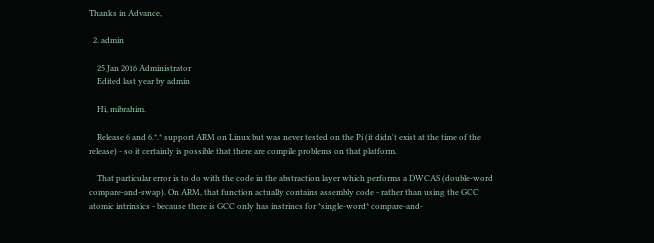Thanks in Advance,

  2. admin

    25 Jan 2016 Administrator
    Edited last year by admin

    Hi, mibrahim.

    Release 6 and 6.*.* support ARM on Linux but was never tested on the Pi (it didn't exist at the time of the release) - so it certainly is possible that there are compile problems on that platform.

    That particular error is to do with the code in the abstraction layer which performs a DWCAS (double-word compare-and-swap). On ARM, that function actually contains assembly code - rather than using the GCC atomic intrinsics - because there is GCC only has instrincs for *single-word* compare-and-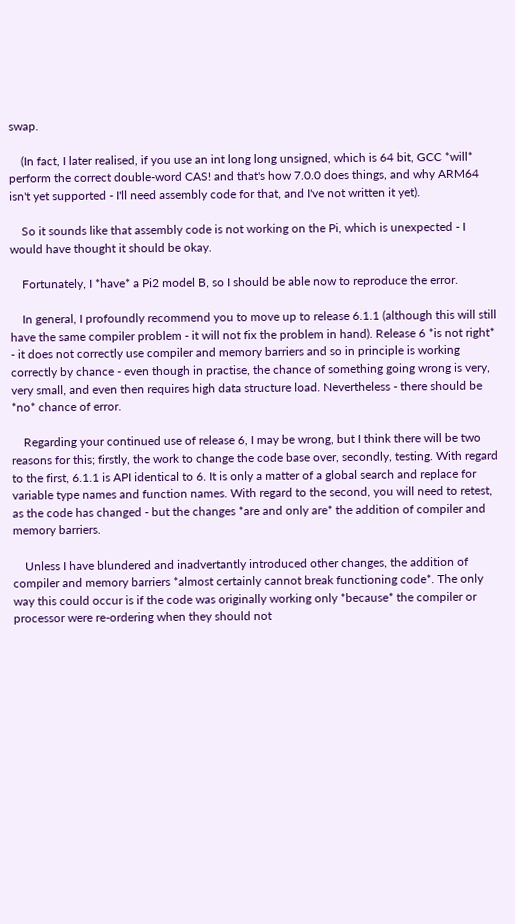swap.

    (In fact, I later realised, if you use an int long long unsigned, which is 64 bit, GCC *will* perform the correct double-word CAS! and that's how 7.0.0 does things, and why ARM64 isn't yet supported - I'll need assembly code for that, and I've not written it yet).

    So it sounds like that assembly code is not working on the Pi, which is unexpected - I would have thought it should be okay.

    Fortunately, I *have* a Pi2 model B, so I should be able now to reproduce the error.

    In general, I profoundly recommend you to move up to release 6.1.1 (although this will still have the same compiler problem - it will not fix the problem in hand). Release 6 *is not right* - it does not correctly use compiler and memory barriers and so in principle is working correctly by chance - even though in practise, the chance of something going wrong is very, very small, and even then requires high data structure load. Nevertheless - there should be *no* chance of error.

    Regarding your continued use of release 6, I may be wrong, but I think there will be two reasons for this; firstly, the work to change the code base over, secondly, testing. With regard to the first, 6.1.1 is API identical to 6. It is only a matter of a global search and replace for variable type names and function names. With regard to the second, you will need to retest, as the code has changed - but the changes *are and only are* the addition of compiler and memory barriers.

    Unless I have blundered and inadvertantly introduced other changes, the addition of compiler and memory barriers *almost certainly cannot break functioning code*. The only way this could occur is if the code was originally working only *because* the compiler or processor were re-ordering when they should not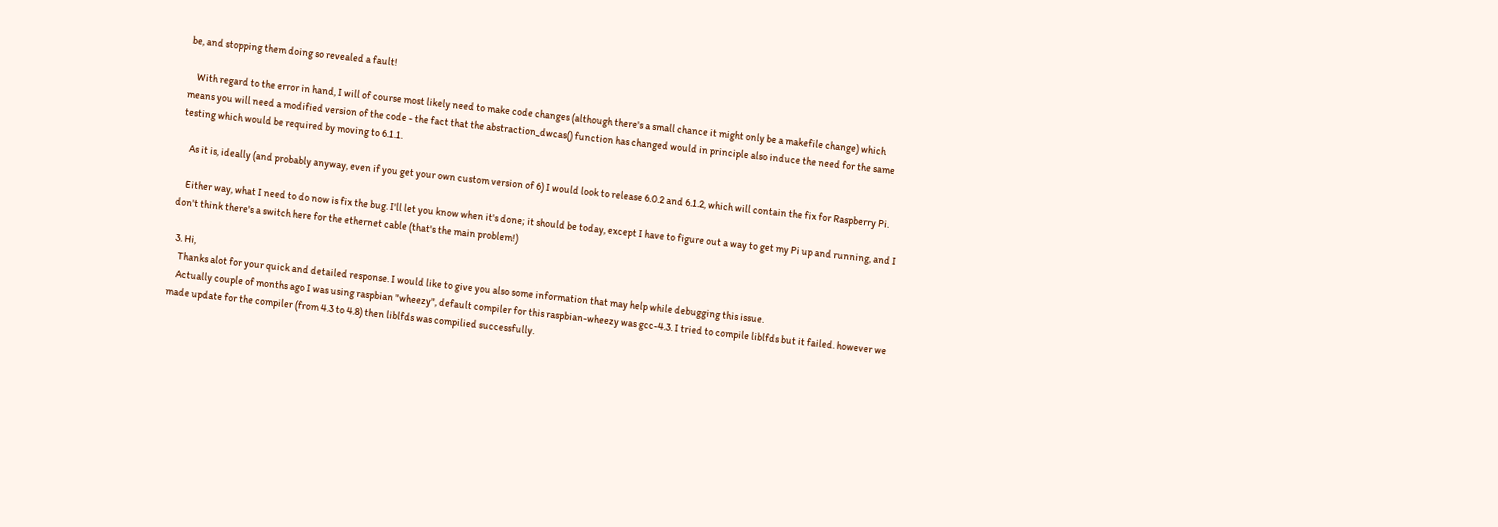be, and stopping them doing so revealed a fault!

    With regard to the error in hand, I will of course most likely need to make code changes (although there's a small chance it might only be a makefile change) which means you will need a modified version of the code - the fact that the abstraction_dwcas() function has changed would in principle also induce the need for the same testing which would be required by moving to 6.1.1.

    As it is, ideally (and probably anyway, even if you get your own custom version of 6) I would look to release 6.0.2 and 6.1.2, which will contain the fix for Raspberry Pi.

    Either way, what I need to do now is fix the bug. I'll let you know when it's done; it should be today, except I have to figure out a way to get my Pi up and running, and I don't think there's a switch here for the ethernet cable (that's the main problem!)

  3. Hi,
    Thanks alot for your quick and detailed response. I would like to give you also some information that may help while debugging this issue.
    Actually couple of months ago I was using raspbian "wheezy", default compiler for this raspbian-wheezy was gcc-4.3. I tried to compile liblfds but it failed. however we made update for the compiler (from 4.3 to 4.8) then liblfds was compilied successfully.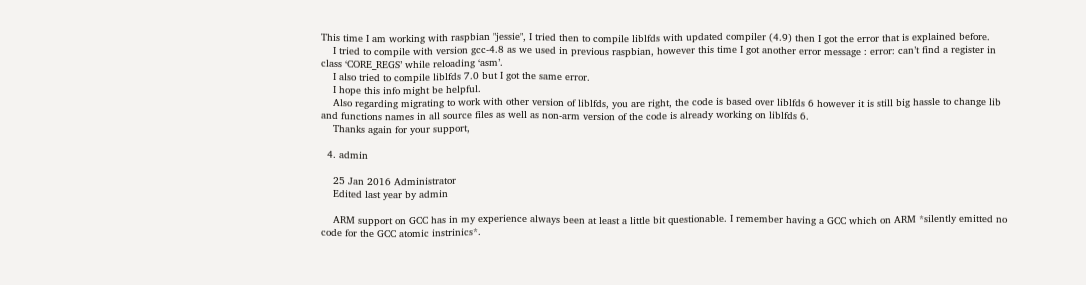This time I am working with raspbian "jessie", I tried then to compile liblfds with updated compiler (4.9) then I got the error that is explained before.
    I tried to compile with version gcc-4.8 as we used in previous raspbian, however this time I got another error message : error: can’t find a register in class ‘CORE_REGS’ while reloading ‘asm’.
    I also tried to compile liblfds 7.0 but I got the same error.
    I hope this info might be helpful.
    Also regarding migrating to work with other version of liblfds, you are right, the code is based over liblfds 6 however it is still big hassle to change lib and functions names in all source files as well as non-arm version of the code is already working on liblfds 6.
    Thanks again for your support,

  4. admin

    25 Jan 2016 Administrator
    Edited last year by admin

    ARM support on GCC has in my experience always been at least a little bit questionable. I remember having a GCC which on ARM *silently emitted no code for the GCC atomic instrinics*.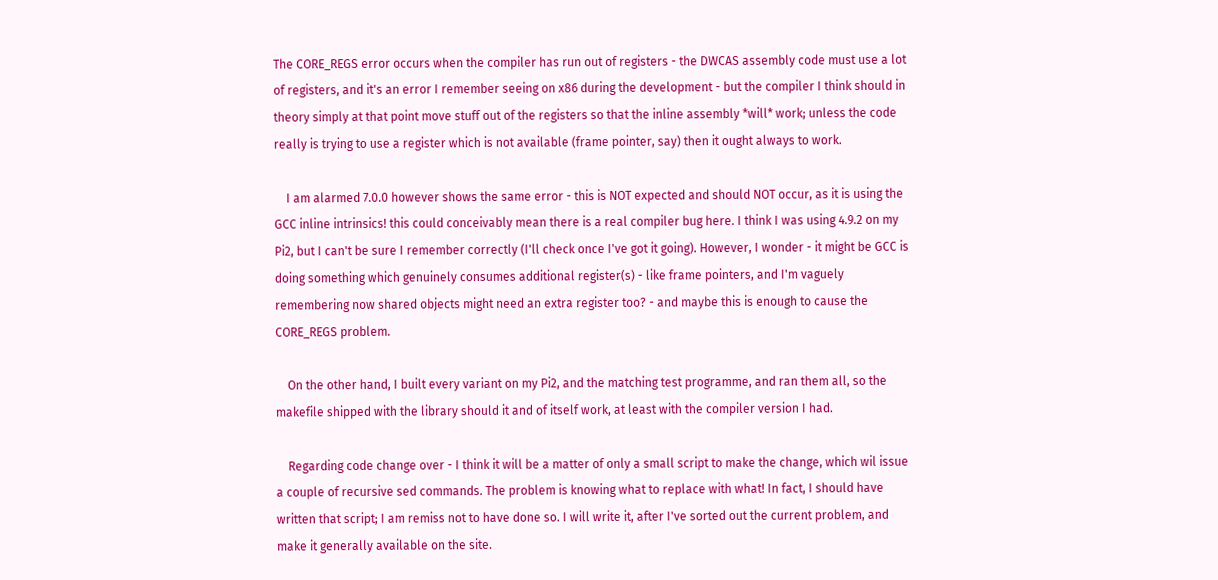The CORE_REGS error occurs when the compiler has run out of registers - the DWCAS assembly code must use a lot of registers, and it's an error I remember seeing on x86 during the development - but the compiler I think should in theory simply at that point move stuff out of the registers so that the inline assembly *will* work; unless the code really is trying to use a register which is not available (frame pointer, say) then it ought always to work.

    I am alarmed 7.0.0 however shows the same error - this is NOT expected and should NOT occur, as it is using the GCC inline intrinsics! this could conceivably mean there is a real compiler bug here. I think I was using 4.9.2 on my Pi2, but I can't be sure I remember correctly (I'll check once I've got it going). However, I wonder - it might be GCC is doing something which genuinely consumes additional register(s) - like frame pointers, and I'm vaguely remembering now shared objects might need an extra register too? - and maybe this is enough to cause the CORE_REGS problem.

    On the other hand, I built every variant on my Pi2, and the matching test programme, and ran them all, so the makefile shipped with the library should it and of itself work, at least with the compiler version I had.

    Regarding code change over - I think it will be a matter of only a small script to make the change, which wil issue a couple of recursive sed commands. The problem is knowing what to replace with what! In fact, I should have written that script; I am remiss not to have done so. I will write it, after I've sorted out the current problem, and make it generally available on the site.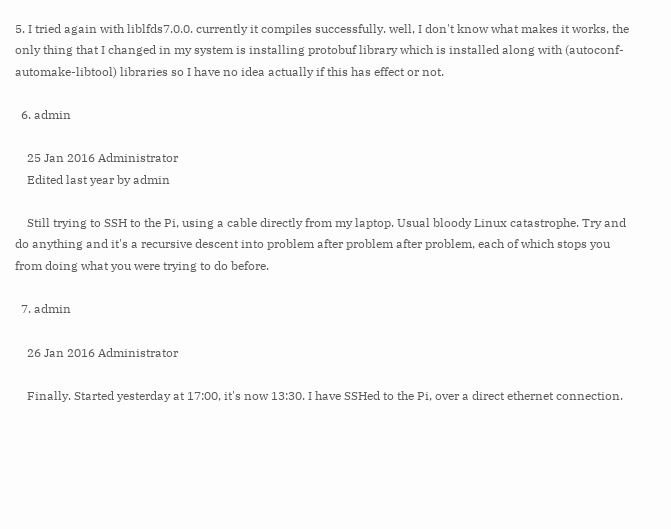5. I tried again with liblfds7.0.0. currently it compiles successfully. well, I don't know what makes it works, the only thing that I changed in my system is installing protobuf library which is installed along with (autoconf-automake-libtool) libraries so I have no idea actually if this has effect or not.

  6. admin

    25 Jan 2016 Administrator
    Edited last year by admin

    Still trying to SSH to the Pi, using a cable directly from my laptop. Usual bloody Linux catastrophe. Try and do anything and it's a recursive descent into problem after problem after problem, each of which stops you from doing what you were trying to do before.

  7. admin

    26 Jan 2016 Administrator

    Finally. Started yesterday at 17:00, it's now 13:30. I have SSHed to the Pi, over a direct ethernet connection.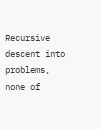Recursive descent into problems, none of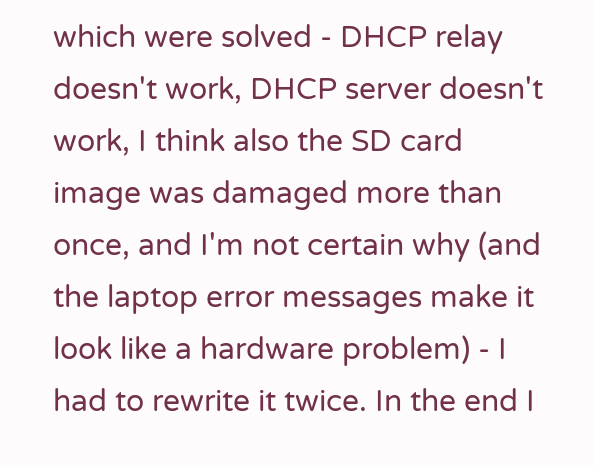which were solved - DHCP relay doesn't work, DHCP server doesn't work, I think also the SD card image was damaged more than once, and I'm not certain why (and the laptop error messages make it look like a hardware problem) - I had to rewrite it twice. In the end I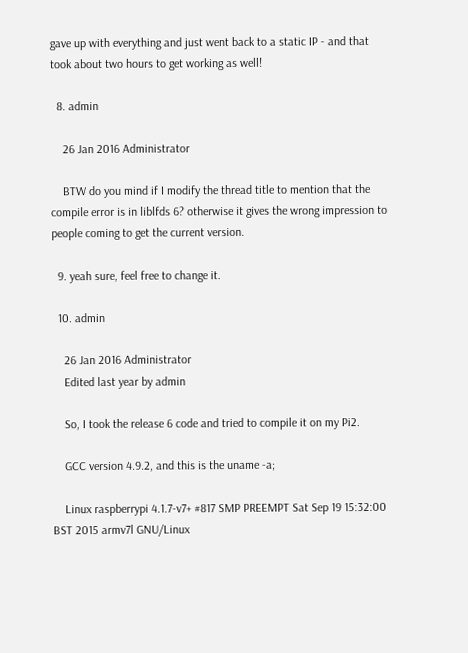gave up with everything and just went back to a static IP - and that took about two hours to get working as well!

  8. admin

    26 Jan 2016 Administrator

    BTW do you mind if I modify the thread title to mention that the compile error is in liblfds 6? otherwise it gives the wrong impression to people coming to get the current version.

  9. yeah sure, feel free to change it.

  10. admin

    26 Jan 2016 Administrator
    Edited last year by admin

    So, I took the release 6 code and tried to compile it on my Pi2.

    GCC version 4.9.2, and this is the uname -a;

    Linux raspberrypi 4.1.7-v7+ #817 SMP PREEMPT Sat Sep 19 15:32:00 BST 2015 armv7l GNU/Linux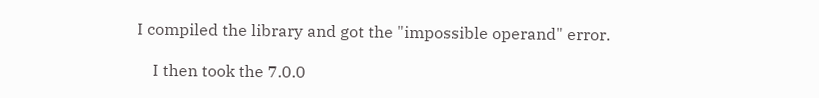I compiled the library and got the "impossible operand" error.

    I then took the 7.0.0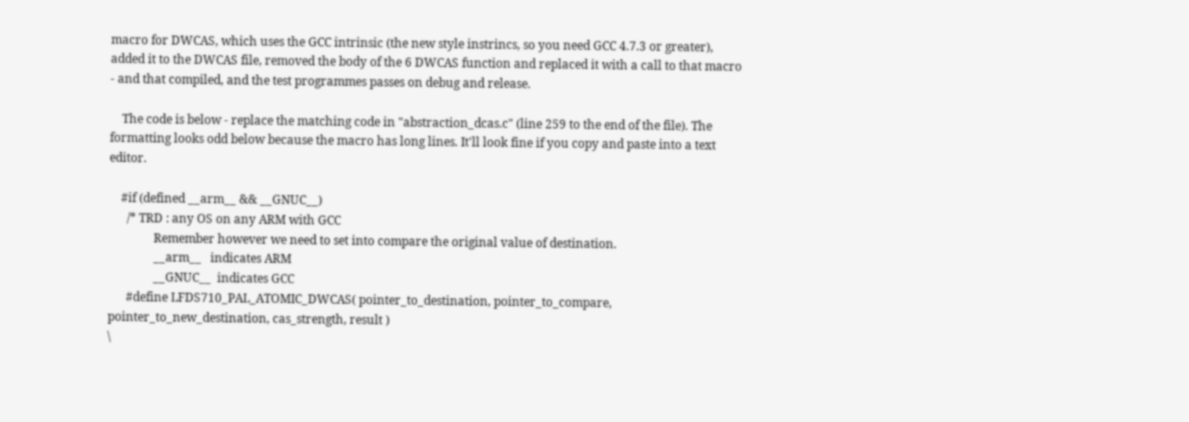macro for DWCAS, which uses the GCC intrinsic (the new style instrincs, so you need GCC 4.7.3 or greater), added it to the DWCAS file, removed the body of the 6 DWCAS function and replaced it with a call to that macro - and that compiled, and the test programmes passes on debug and release.

    The code is below - replace the matching code in "abstraction_dcas.c" (line 259 to the end of the file). The formatting looks odd below because the macro has long lines. It'll look fine if you copy and paste into a text editor.

    #if (defined __arm__ && __GNUC__)
      /* TRD : any OS on any ARM with GCC
               Remember however we need to set into compare the original value of destination.
               __arm__   indicates ARM
               __GNUC__  indicates GCC
      #define LFDS710_PAL_ATOMIC_DWCAS( pointer_to_destination, pointer_to_compare, pointer_to_new_destination, cas_strength, result )                                                                                                                                                          \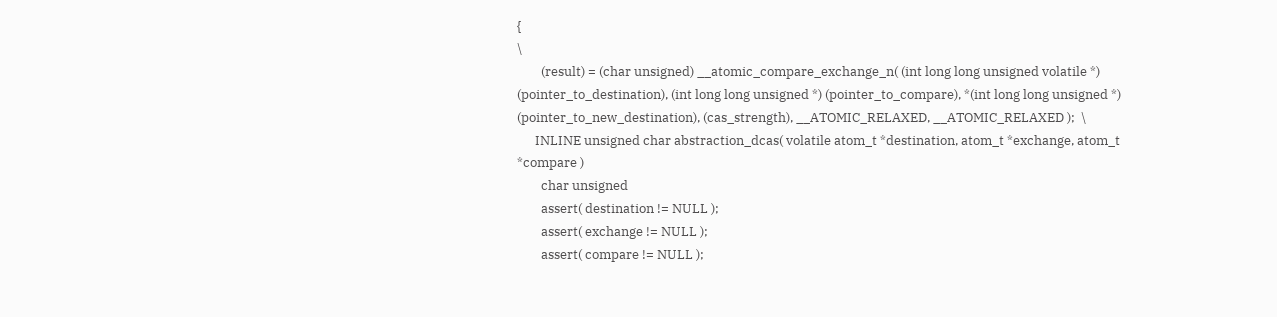{                                                                                                                                                                                                                                                                                         \
        (result) = (char unsigned) __atomic_compare_exchange_n( (int long long unsigned volatile *) (pointer_to_destination), (int long long unsigned *) (pointer_to_compare), *(int long long unsigned *) (pointer_to_new_destination), (cas_strength), __ATOMIC_RELAXED, __ATOMIC_RELAXED );  \
      INLINE unsigned char abstraction_dcas( volatile atom_t *destination, atom_t *exchange, atom_t *compare )
        char unsigned
        assert( destination != NULL );
        assert( exchange != NULL );
        assert( compare != NULL );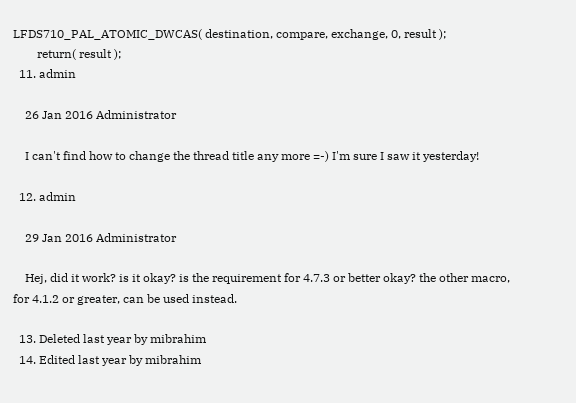LFDS710_PAL_ATOMIC_DWCAS( destination, compare, exchange, 0, result );
        return( result );
  11. admin

    26 Jan 2016 Administrator

    I can't find how to change the thread title any more =-) I'm sure I saw it yesterday!

  12. admin

    29 Jan 2016 Administrator

    Hej, did it work? is it okay? is the requirement for 4.7.3 or better okay? the other macro, for 4.1.2 or greater, can be used instead.

  13. Deleted last year by mibrahim
  14. Edited last year by mibrahim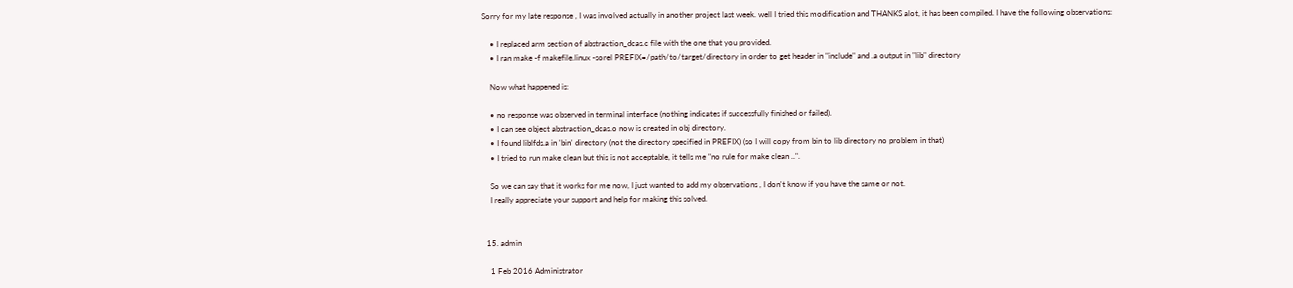Sorry for my late response , I was involved actually in another project last week. well I tried this modification and THANKS alot, it has been compiled. I have the following observations:

    • I replaced arm section of abstraction_dcas.c file with the one that you provided.
    • I ran make -f makefile.linux -sorel PREFIX=/path/to/target/directory in order to get header in "include" and .a output in "lib" directory

    Now what happened is:

    • no response was observed in terminal interface (nothing indicates if successfully finished or failed).
    • I can see object abstraction_dcas.o now is created in obj directory.
    • I found liblfds.a in 'bin' directory (not the directory specified in PREFIX) (so I will copy from bin to lib directory no problem in that)
    • I tried to run make clean but this is not acceptable, it tells me "no rule for make clean ..".

    So we can say that it works for me now, I just wanted to add my observations , I don't know if you have the same or not.
    I really appreciate your support and help for making this solved.


  15. admin

    1 Feb 2016 Administrator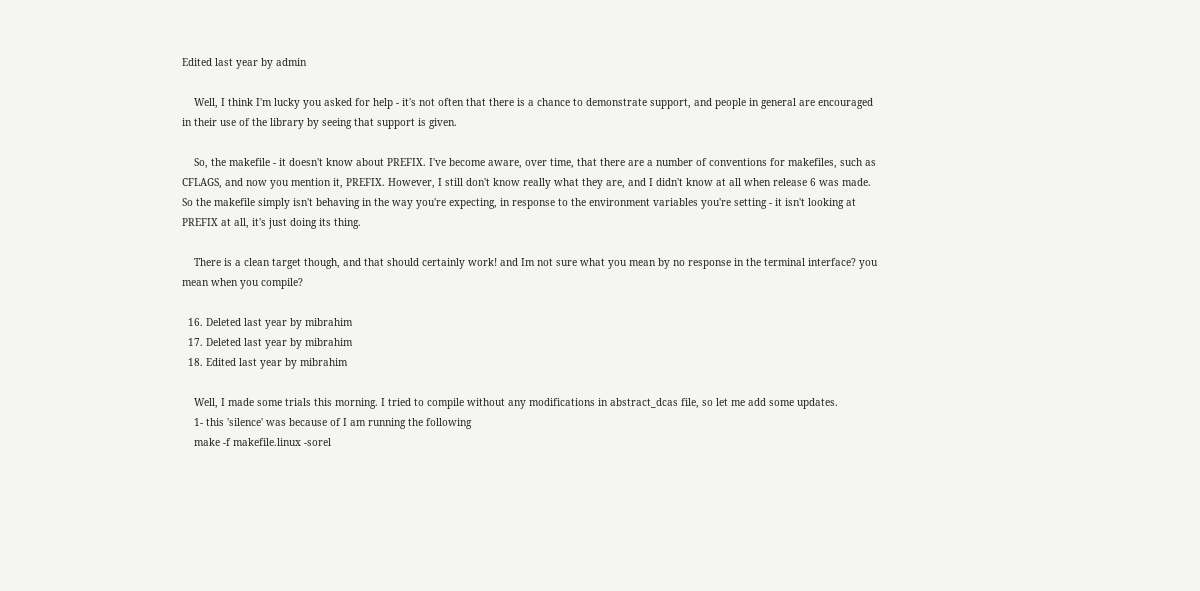Edited last year by admin

    Well, I think I'm lucky you asked for help - it's not often that there is a chance to demonstrate support, and people in general are encouraged in their use of the library by seeing that support is given.

    So, the makefile - it doesn't know about PREFIX. I've become aware, over time, that there are a number of conventions for makefiles, such as CFLAGS, and now you mention it, PREFIX. However, I still don't know really what they are, and I didn't know at all when release 6 was made. So the makefile simply isn't behaving in the way you're expecting, in response to the environment variables you're setting - it isn't looking at PREFIX at all, it's just doing its thing.

    There is a clean target though, and that should certainly work! and Im not sure what you mean by no response in the terminal interface? you mean when you compile?

  16. Deleted last year by mibrahim
  17. Deleted last year by mibrahim
  18. Edited last year by mibrahim

    Well, I made some trials this morning. I tried to compile without any modifications in abstract_dcas file, so let me add some updates.
    1- this 'silence' was because of I am running the following
    make -f makefile.linux -sorel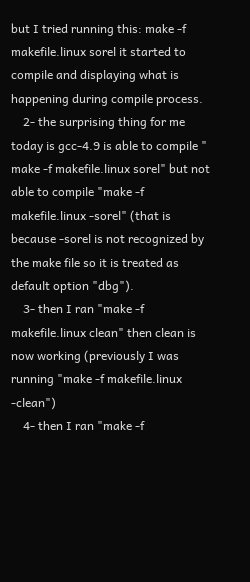but I tried running this: make -f makefile.linux sorel it started to compile and displaying what is happening during compile process.
    2- the surprising thing for me today is gcc-4.9 is able to compile " make -f makefile.linux sorel" but not able to compile "make -f makefile.linux -sorel" (that is because -sorel is not recognized by the make file so it is treated as default option "dbg").
    3- then I ran "make -f makefile.linux clean" then clean is now working (previously I was running "make -f makefile.linux -clean")
    4- then I ran "make -f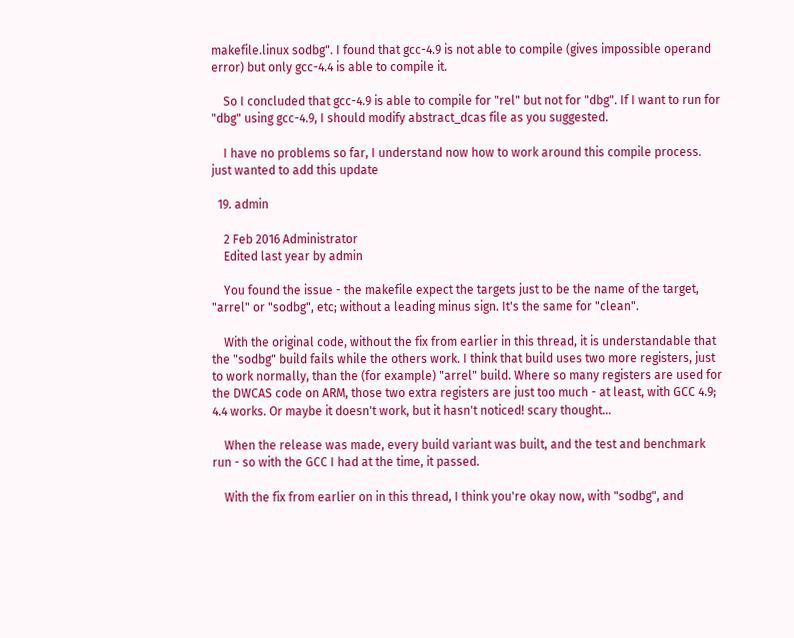makefile.linux sodbg". I found that gcc-4.9 is not able to compile (gives impossible operand error) but only gcc-4.4 is able to compile it.

    So I concluded that gcc-4.9 is able to compile for "rel" but not for "dbg". If I want to run for "dbg" using gcc-4.9, I should modify abstract_dcas file as you suggested.

    I have no problems so far, I understand now how to work around this compile process. just wanted to add this update

  19. admin

    2 Feb 2016 Administrator
    Edited last year by admin

    You found the issue - the makefile expect the targets just to be the name of the target, "arrel" or "sodbg", etc; without a leading minus sign. It's the same for "clean".

    With the original code, without the fix from earlier in this thread, it is understandable that the "sodbg" build fails while the others work. I think that build uses two more registers, just to work normally, than the (for example) "arrel" build. Where so many registers are used for the DWCAS code on ARM, those two extra registers are just too much - at least, with GCC 4.9; 4.4 works. Or maybe it doesn't work, but it hasn't noticed! scary thought...

    When the release was made, every build variant was built, and the test and benchmark run - so with the GCC I had at the time, it passed.

    With the fix from earlier on in this thread, I think you're okay now, with "sodbg", and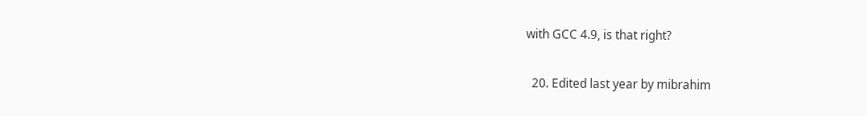with GCC 4.9, is that right?

  20. Edited last year by mibrahim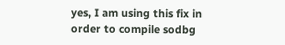yes, I am using this fix in order to compile sodbg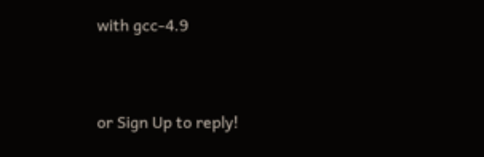with gcc-4.9


or Sign Up to reply!